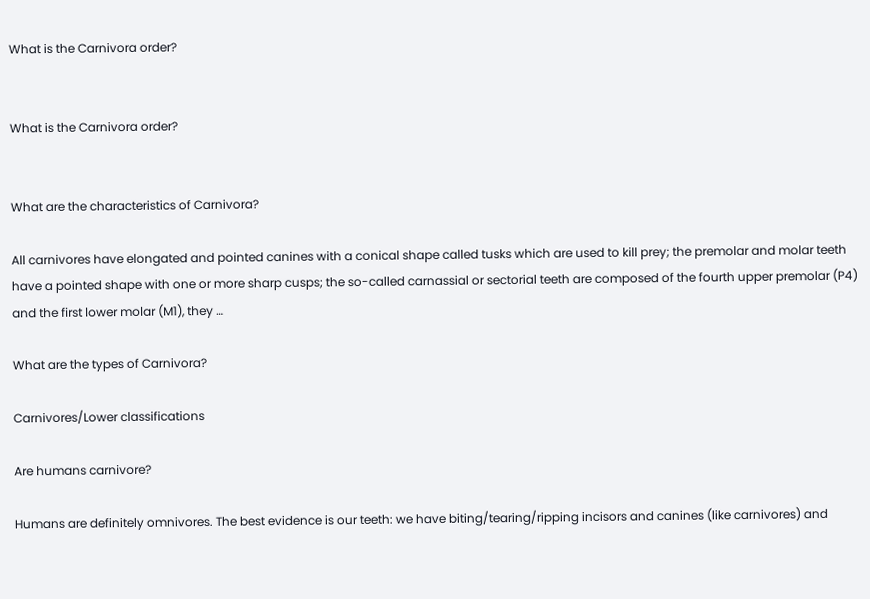What is the Carnivora order?


What is the Carnivora order?


What are the characteristics of Carnivora?

All carnivores have elongated and pointed canines with a conical shape called tusks which are used to kill prey; the premolar and molar teeth have a pointed shape with one or more sharp cusps; the so-called carnassial or sectorial teeth are composed of the fourth upper premolar (P4) and the first lower molar (M1), they …

What are the types of Carnivora?

Carnivores/Lower classifications

Are humans carnivore?

Humans are definitely omnivores. The best evidence is our teeth: we have biting/tearing/ripping incisors and canines (like carnivores) and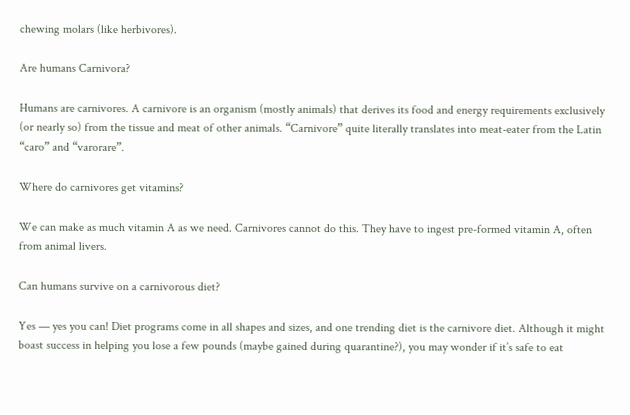chewing molars (like herbivores).

Are humans Carnivora?

Humans are carnivores. A carnivore is an organism (mostly animals) that derives its food and energy requirements exclusively (or nearly so) from the tissue and meat of other animals. “Carnivore” quite literally translates into meat-eater from the Latin “caro” and “varorare”.

Where do carnivores get vitamins?

We can make as much vitamin A as we need. Carnivores cannot do this. They have to ingest pre-formed vitamin A, often from animal livers.

Can humans survive on a carnivorous diet?

Yes — yes you can! Diet programs come in all shapes and sizes, and one trending diet is the carnivore diet. Although it might boast success in helping you lose a few pounds (maybe gained during quarantine?), you may wonder if it’s safe to eat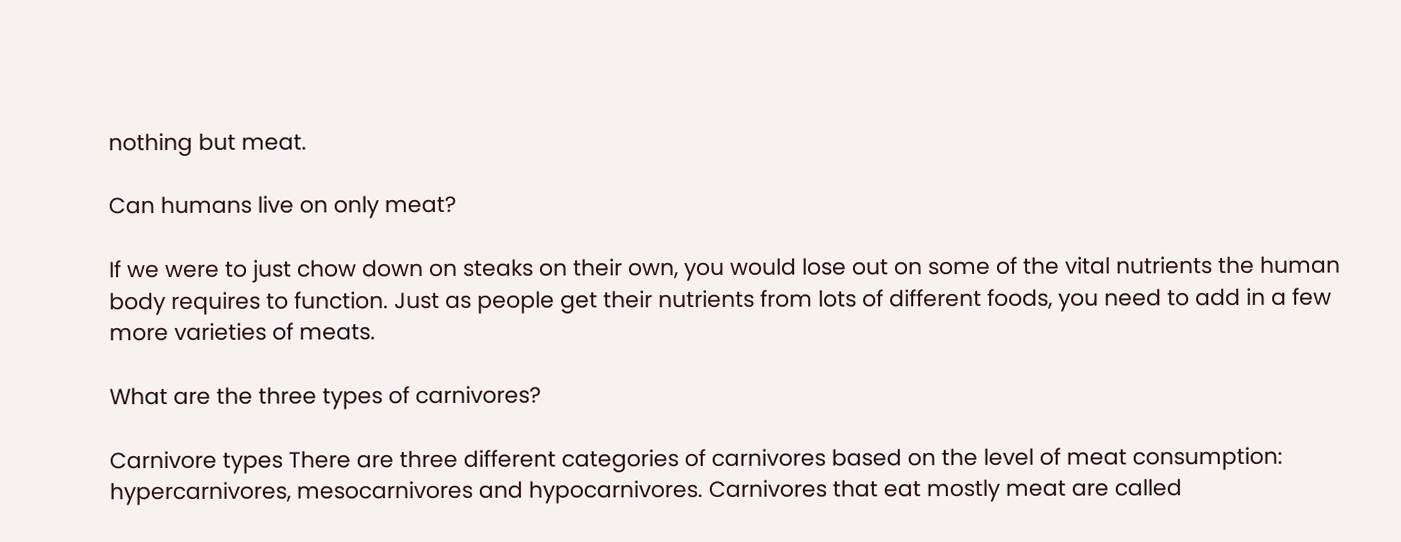nothing but meat.

Can humans live on only meat?

If we were to just chow down on steaks on their own, you would lose out on some of the vital nutrients the human body requires to function. Just as people get their nutrients from lots of different foods, you need to add in a few more varieties of meats.

What are the three types of carnivores?

Carnivore types There are three different categories of carnivores based on the level of meat consumption: hypercarnivores, mesocarnivores and hypocarnivores. Carnivores that eat mostly meat are called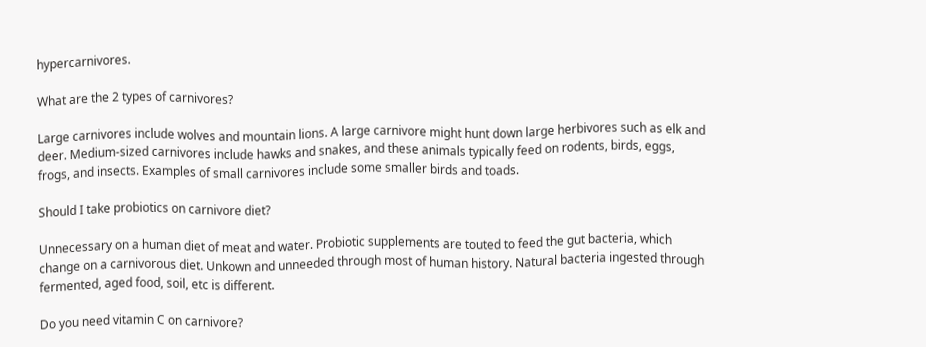hypercarnivores.

What are the 2 types of carnivores?

Large carnivores include wolves and mountain lions. A large carnivore might hunt down large herbivores such as elk and deer. Medium-sized carnivores include hawks and snakes, and these animals typically feed on rodents, birds, eggs, frogs, and insects. Examples of small carnivores include some smaller birds and toads.

Should I take probiotics on carnivore diet?

Unnecessary on a human diet of meat and water. Probiotic supplements are touted to feed the gut bacteria, which change on a carnivorous diet. Unkown and unneeded through most of human history. Natural bacteria ingested through fermented, aged food, soil, etc is different.

Do you need vitamin C on carnivore?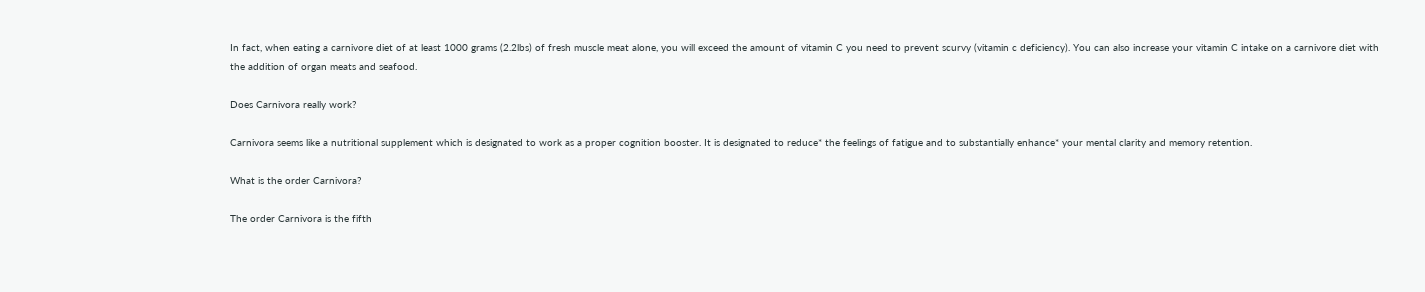In fact, when eating a carnivore diet of at least 1000 grams (2.2lbs) of fresh muscle meat alone, you will exceed the amount of vitamin C you need to prevent scurvy (vitamin c deficiency). You can also increase your vitamin C intake on a carnivore diet with the addition of organ meats and seafood.

Does Carnivora really work?

Carnivora seems like a nutritional supplement which is designated to work as a proper cognition booster. It is designated to reduce* the feelings of fatigue and to substantially enhance* your mental clarity and memory retention.

What is the order Carnivora?

The order Carnivora is the fifth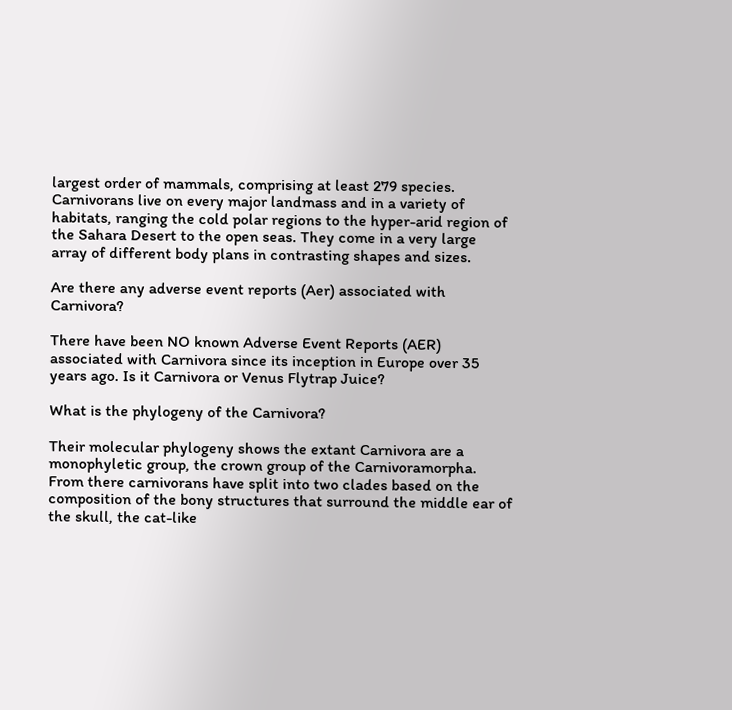largest order of mammals, comprising at least 279 species. Carnivorans live on every major landmass and in a variety of habitats, ranging the cold polar regions to the hyper-arid region of the Sahara Desert to the open seas. They come in a very large array of different body plans in contrasting shapes and sizes.

Are there any adverse event reports (Aer) associated with Carnivora?

There have been NO known Adverse Event Reports (AER) associated with Carnivora since its inception in Europe over 35 years ago. Is it Carnivora or Venus Flytrap Juice?

What is the phylogeny of the Carnivora?

Their molecular phylogeny shows the extant Carnivora are a monophyletic group, the crown group of the Carnivoramorpha. From there carnivorans have split into two clades based on the composition of the bony structures that surround the middle ear of the skull, the cat-like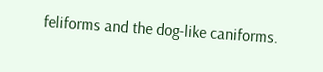feliforms and the dog-like caniforms.